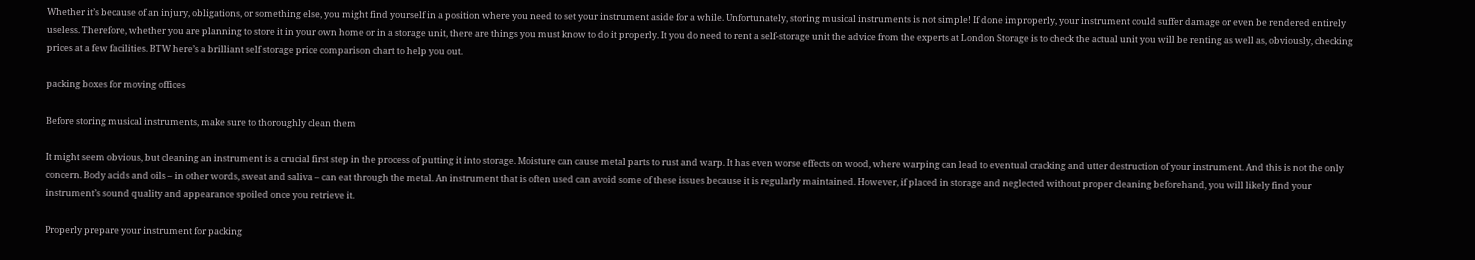Whether it’s because of an injury, obligations, or something else, you might find yourself in a position where you need to set your instrument aside for a while. Unfortunately, storing musical instruments is not simple! If done improperly, your instrument could suffer damage or even be rendered entirely useless. Therefore, whether you are planning to store it in your own home or in a storage unit, there are things you must know to do it properly. It you do need to rent a self-storage unit the advice from the experts at London Storage is to check the actual unit you will be renting as well as, obviously, checking prices at a few facilities. BTW here’s a brilliant self storage price comparison chart to help you out.

packing boxes for moving offices

Before storing musical instruments, make sure to thoroughly clean them

It might seem obvious, but cleaning an instrument is a crucial first step in the process of putting it into storage. Moisture can cause metal parts to rust and warp. It has even worse effects on wood, where warping can lead to eventual cracking and utter destruction of your instrument. And this is not the only concern. Body acids and oils – in other words, sweat and saliva – can eat through the metal. An instrument that is often used can avoid some of these issues because it is regularly maintained. However, if placed in storage and neglected without proper cleaning beforehand, you will likely find your instrument’s sound quality and appearance spoiled once you retrieve it.

Properly prepare your instrument for packing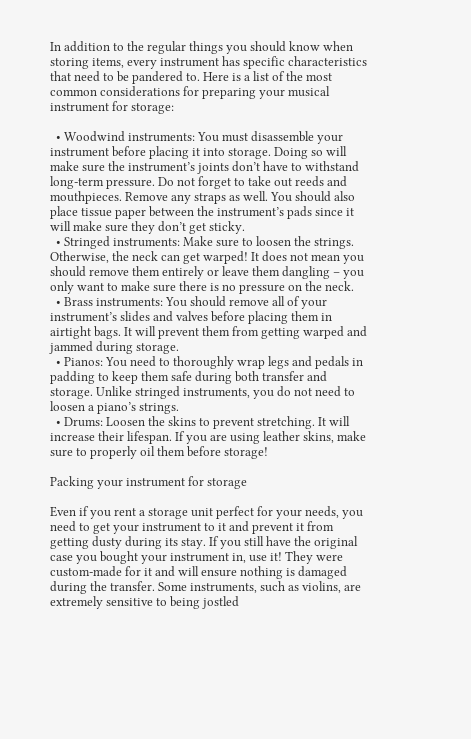In addition to the regular things you should know when storing items, every instrument has specific characteristics that need to be pandered to. Here is a list of the most common considerations for preparing your musical instrument for storage:

  • Woodwind instruments: You must disassemble your instrument before placing it into storage. Doing so will make sure the instrument’s joints don’t have to withstand long-term pressure. Do not forget to take out reeds and mouthpieces. Remove any straps as well. You should also place tissue paper between the instrument’s pads since it will make sure they don’t get sticky.
  • Stringed instruments: Make sure to loosen the strings. Otherwise, the neck can get warped! It does not mean you should remove them entirely or leave them dangling – you only want to make sure there is no pressure on the neck.
  • Brass instruments: You should remove all of your instrument’s slides and valves before placing them in airtight bags. It will prevent them from getting warped and jammed during storage.
  • Pianos: You need to thoroughly wrap legs and pedals in padding to keep them safe during both transfer and storage. Unlike stringed instruments, you do not need to loosen a piano’s strings.
  • Drums: Loosen the skins to prevent stretching. It will increase their lifespan. If you are using leather skins, make sure to properly oil them before storage!

Packing your instrument for storage

Even if you rent a storage unit perfect for your needs, you need to get your instrument to it and prevent it from getting dusty during its stay. If you still have the original case you bought your instrument in, use it! They were custom-made for it and will ensure nothing is damaged during the transfer. Some instruments, such as violins, are extremely sensitive to being jostled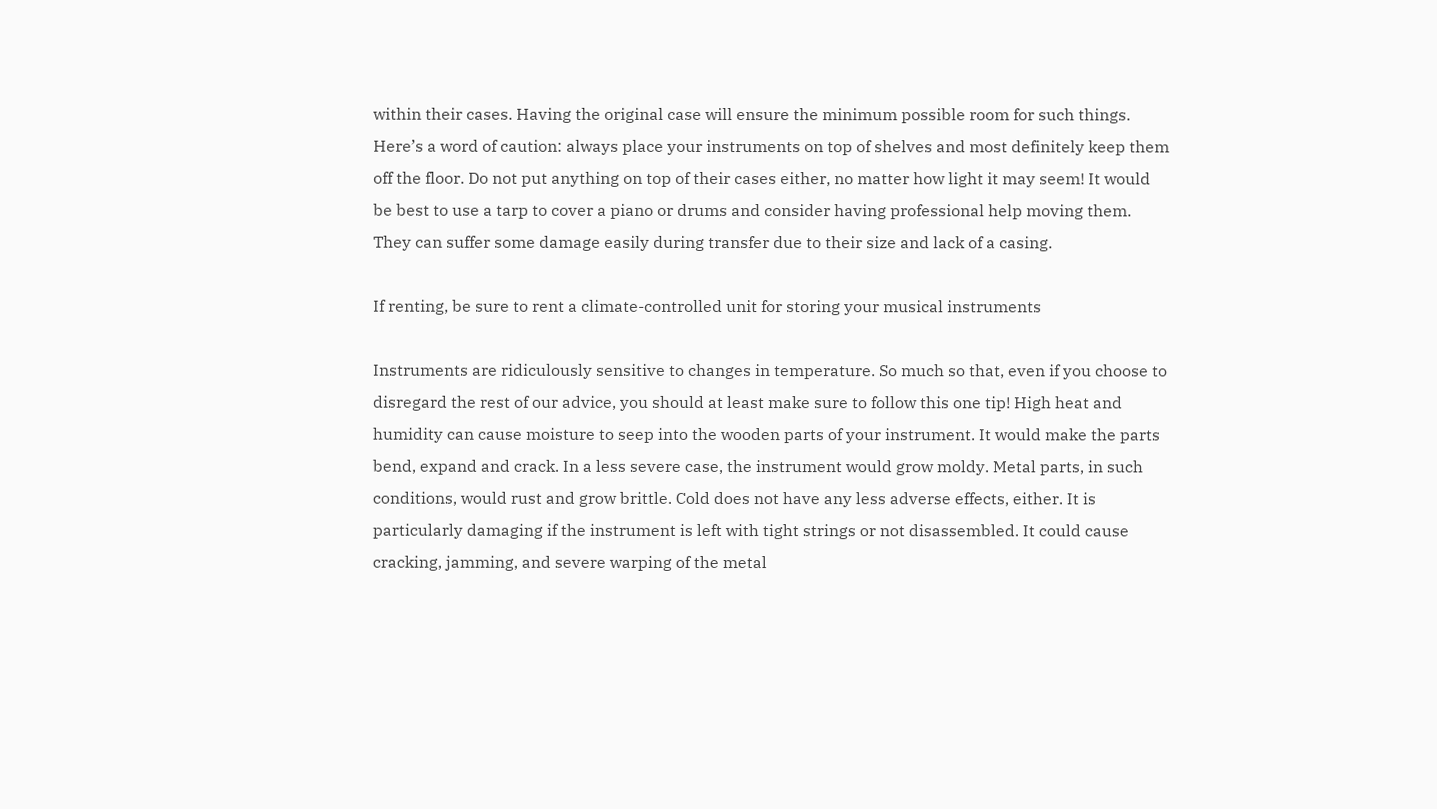within their cases. Having the original case will ensure the minimum possible room for such things. Here’s a word of caution: always place your instruments on top of shelves and most definitely keep them off the floor. Do not put anything on top of their cases either, no matter how light it may seem! It would be best to use a tarp to cover a piano or drums and consider having professional help moving them. They can suffer some damage easily during transfer due to their size and lack of a casing.

If renting, be sure to rent a climate-controlled unit for storing your musical instruments

Instruments are ridiculously sensitive to changes in temperature. So much so that, even if you choose to disregard the rest of our advice, you should at least make sure to follow this one tip! High heat and humidity can cause moisture to seep into the wooden parts of your instrument. It would make the parts bend, expand and crack. In a less severe case, the instrument would grow moldy. Metal parts, in such conditions, would rust and grow brittle. Cold does not have any less adverse effects, either. It is particularly damaging if the instrument is left with tight strings or not disassembled. It could cause cracking, jamming, and severe warping of the metal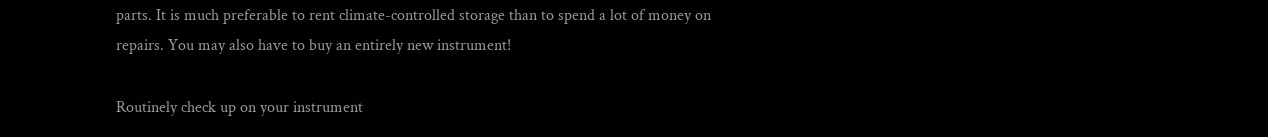parts. It is much preferable to rent climate-controlled storage than to spend a lot of money on repairs. You may also have to buy an entirely new instrument!

Routinely check up on your instrument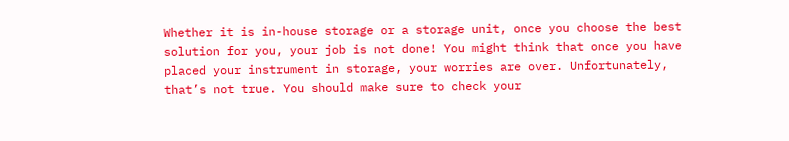Whether it is in-house storage or a storage unit, once you choose the best solution for you, your job is not done! You might think that once you have placed your instrument in storage, your worries are over. Unfortunately, that’s not true. You should make sure to check your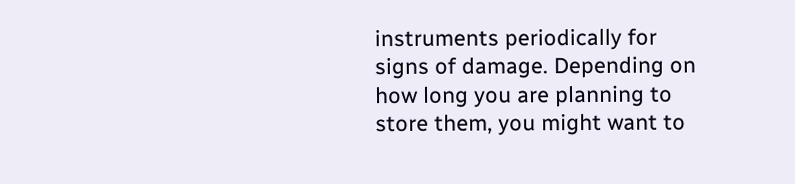instruments periodically for signs of damage. Depending on how long you are planning to store them, you might want to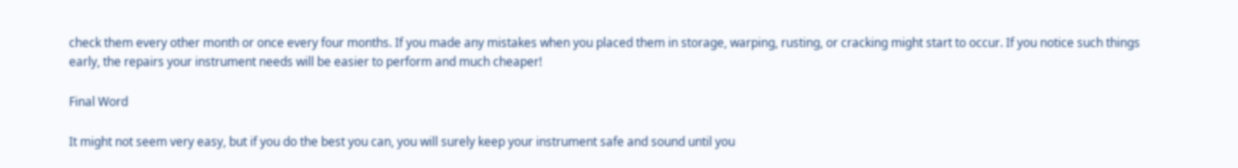check them every other month or once every four months. If you made any mistakes when you placed them in storage, warping, rusting, or cracking might start to occur. If you notice such things early, the repairs your instrument needs will be easier to perform and much cheaper!

Final Word

It might not seem very easy, but if you do the best you can, you will surely keep your instrument safe and sound until you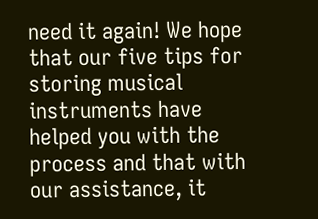need it again! We hope that our five tips for storing musical instruments have helped you with the process and that with our assistance, it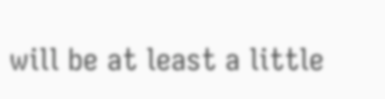will be at least a little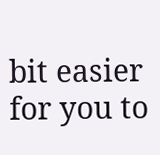bit easier for you to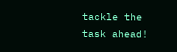tackle the task ahead!